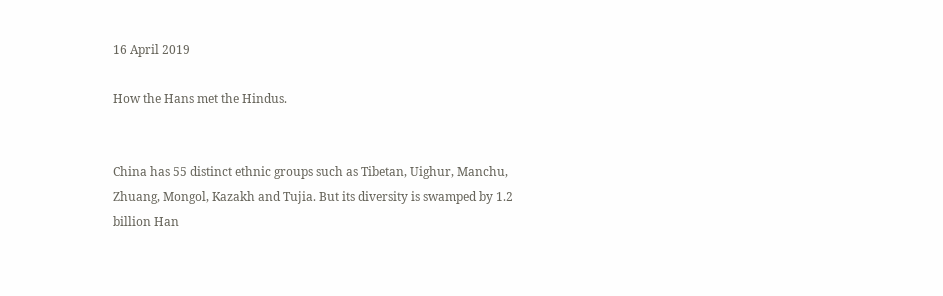16 April 2019

How the Hans met the Hindus.


China has 55 distinct ethnic groups such as Tibetan, Uighur, Manchu, Zhuang, Mongol, Kazakh and Tujia. But its diversity is swamped by 1.2 billion Han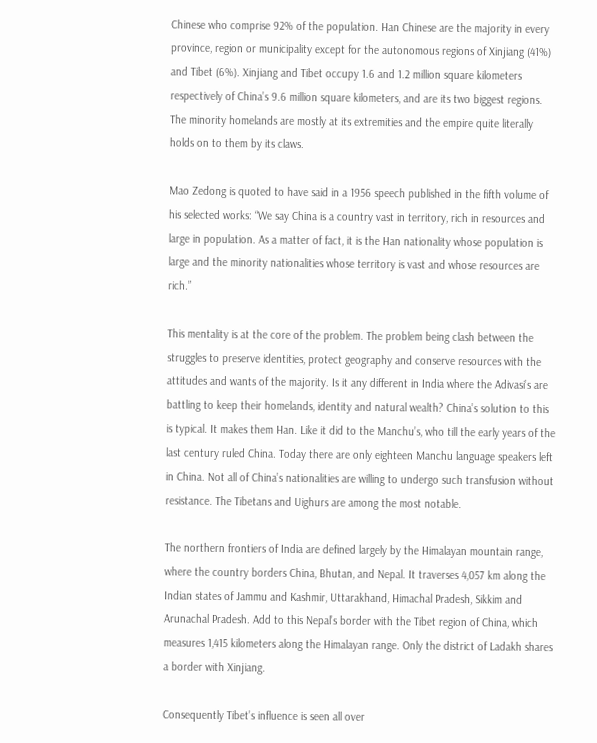Chinese who comprise 92% of the population. Han Chinese are the majority in every province, region or municipality except for the autonomous regions of Xinjiang (41%) and Tibet (6%). Xinjiang and Tibet occupy 1.6 and 1.2 million square kilometers respectively of China’s 9.6 million square kilometers, and are its two biggest regions. The minority homelands are mostly at its extremities and the empire quite literally holds on to them by its claws.

Mao Zedong is quoted to have said in a 1956 speech published in the fifth volume of his selected works: “We say China is a country vast in territory, rich in resources and large in population. As a matter of fact, it is the Han nationality whose population is large and the minority nationalities whose territory is vast and whose resources are rich.”

This mentality is at the core of the problem. The problem being clash between the struggles to preserve identities, protect geography and conserve resources with the attitudes and wants of the majority. Is it any different in India where the Adivasi’s are battling to keep their homelands, identity and natural wealth? China’s solution to this is typical. It makes them Han. Like it did to the Manchu’s, who till the early years of the last century ruled China. Today there are only eighteen Manchu language speakers left in China. Not all of China’s nationalities are willing to undergo such transfusion without resistance. The Tibetans and Uighurs are among the most notable.

The northern frontiers of India are defined largely by the Himalayan mountain range, where the country borders China, Bhutan, and Nepal. It traverses 4,057 km along the Indian states of Jammu and Kashmir, Uttarakhand, Himachal Pradesh, Sikkim and Arunachal Pradesh. Add to this Nepal’s border with the Tibet region of China, which measures 1,415 kilometers along the Himalayan range. Only the district of Ladakh shares a border with Xinjiang.

Consequently Tibet’s influence is seen all over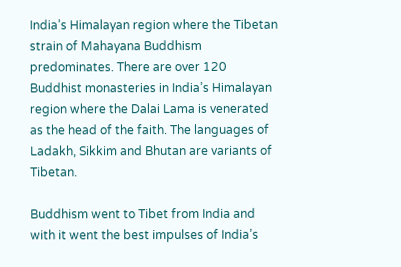India’s Himalayan region where the Tibetan strain of Mahayana Buddhism predominates. There are over 120 Buddhist monasteries in India’s Himalayan region where the Dalai Lama is venerated as the head of the faith. The languages of Ladakh, Sikkim and Bhutan are variants of Tibetan.

Buddhism went to Tibet from India and with it went the best impulses of India’s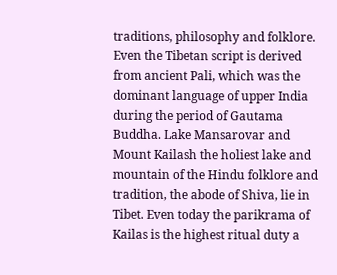traditions, philosophy and folklore. Even the Tibetan script is derived from ancient Pali, which was the dominant language of upper India during the period of Gautama Buddha. Lake Mansarovar and Mount Kailash the holiest lake and mountain of the Hindu folklore and tradition, the abode of Shiva, lie in Tibet. Even today the parikrama of Kailas is the highest ritual duty a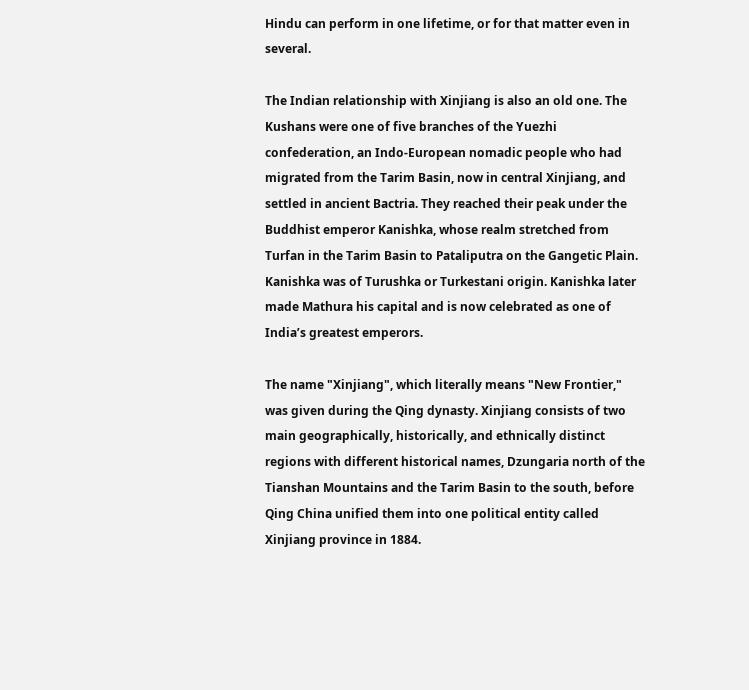Hindu can perform in one lifetime, or for that matter even in several.

The Indian relationship with Xinjiang is also an old one. The Kushans were one of five branches of the Yuezhi confederation, an Indo-European nomadic people who had migrated from the Tarim Basin, now in central Xinjiang, and settled in ancient Bactria. They reached their peak under the Buddhist emperor Kanishka, whose realm stretched from Turfan in the Tarim Basin to Pataliputra on the Gangetic Plain. Kanishka was of Turushka or Turkestani origin. Kanishka later made Mathura his capital and is now celebrated as one of India’s greatest emperors.

The name "Xinjiang", which literally means "New Frontier," was given during the Qing dynasty. Xinjiang consists of two main geographically, historically, and ethnically distinct regions with different historical names, Dzungaria north of the Tianshan Mountains and the Tarim Basin to the south, before Qing China unified them into one political entity called Xinjiang province in 1884.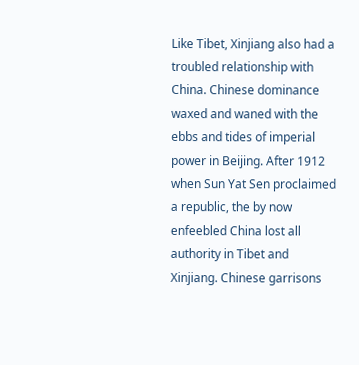Like Tibet, Xinjiang also had a troubled relationship with China. Chinese dominance waxed and waned with the ebbs and tides of imperial power in Beijing. After 1912 when Sun Yat Sen proclaimed a republic, the by now enfeebled China lost all authority in Tibet and Xinjiang. Chinese garrisons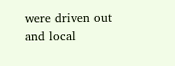were driven out and local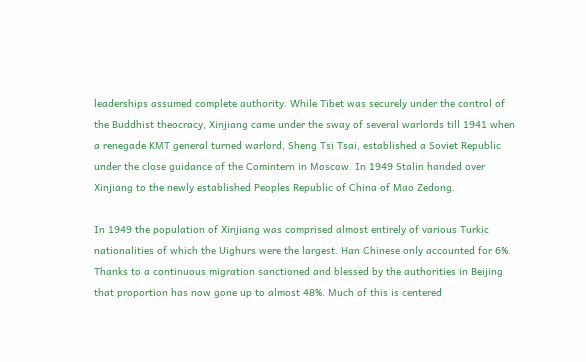leaderships assumed complete authority. While Tibet was securely under the control of the Buddhist theocracy, Xinjiang came under the sway of several warlords till 1941 when a renegade KMT general turned warlord, Sheng Tsi Tsai, established a Soviet Republic under the close guidance of the Comintern in Moscow. In 1949 Stalin handed over Xinjiang to the newly established Peoples Republic of China of Mao Zedong.

In 1949 the population of Xinjiang was comprised almost entirely of various Turkic nationalities of which the Uighurs were the largest. Han Chinese only accounted for 6%. Thanks to a continuous migration sanctioned and blessed by the authorities in Beijing that proportion has now gone up to almost 48%. Much of this is centered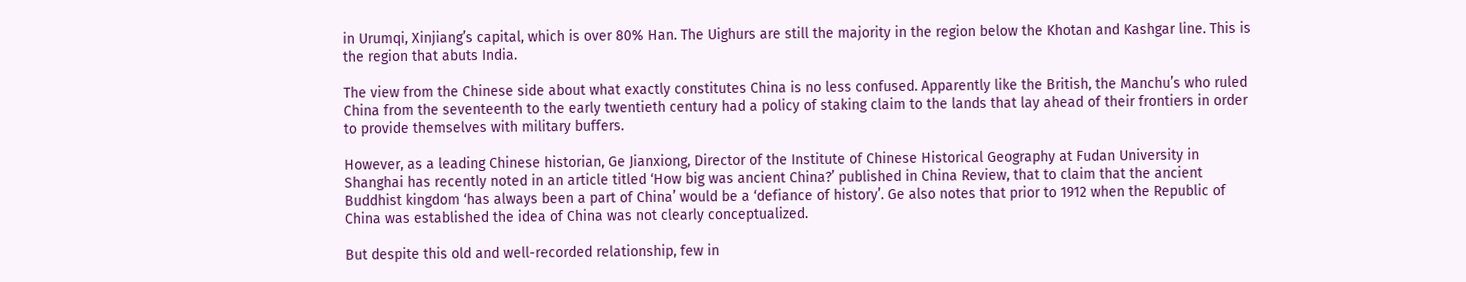in Urumqi, Xinjiang’s capital, which is over 80% Han. The Uighurs are still the majority in the region below the Khotan and Kashgar line. This is the region that abuts India.

The view from the Chinese side about what exactly constitutes China is no less confused. Apparently like the British, the Manchu’s who ruled China from the seventeenth to the early twentieth century had a policy of staking claim to the lands that lay ahead of their frontiers in order to provide themselves with military buffers.

However, as a leading Chinese historian, Ge Jianxiong, Director of the Institute of Chinese Historical Geography at Fudan University in Shanghai has recently noted in an article titled ‘How big was ancient China?’ published in China Review, that to claim that the ancient Buddhist kingdom ‘has always been a part of China’ would be a ‘defiance of history’. Ge also notes that prior to 1912 when the Republic of China was established the idea of China was not clearly conceptualized.

But despite this old and well-recorded relationship, few in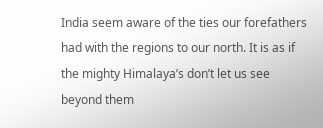India seem aware of the ties our forefathers had with the regions to our north. It is as if the mighty Himalaya’s don’t let us see beyond them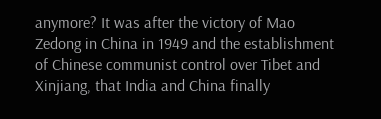anymore? It was after the victory of Mao Zedong in China in 1949 and the establishment of Chinese communist control over Tibet and Xinjiang, that India and China finally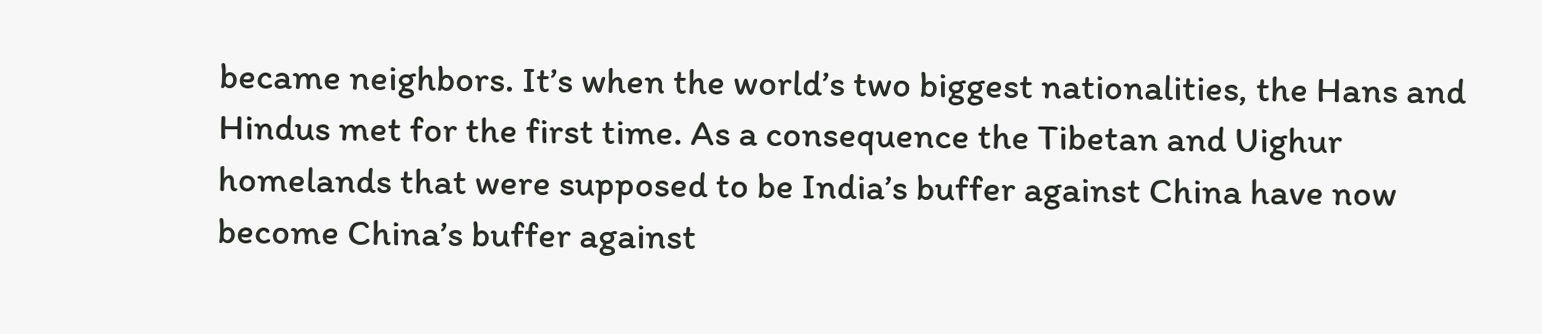became neighbors. It’s when the world’s two biggest nationalities, the Hans and Hindus met for the first time. As a consequence the Tibetan and Uighur homelands that were supposed to be India’s buffer against China have now become China’s buffer against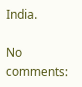India.

No comments: